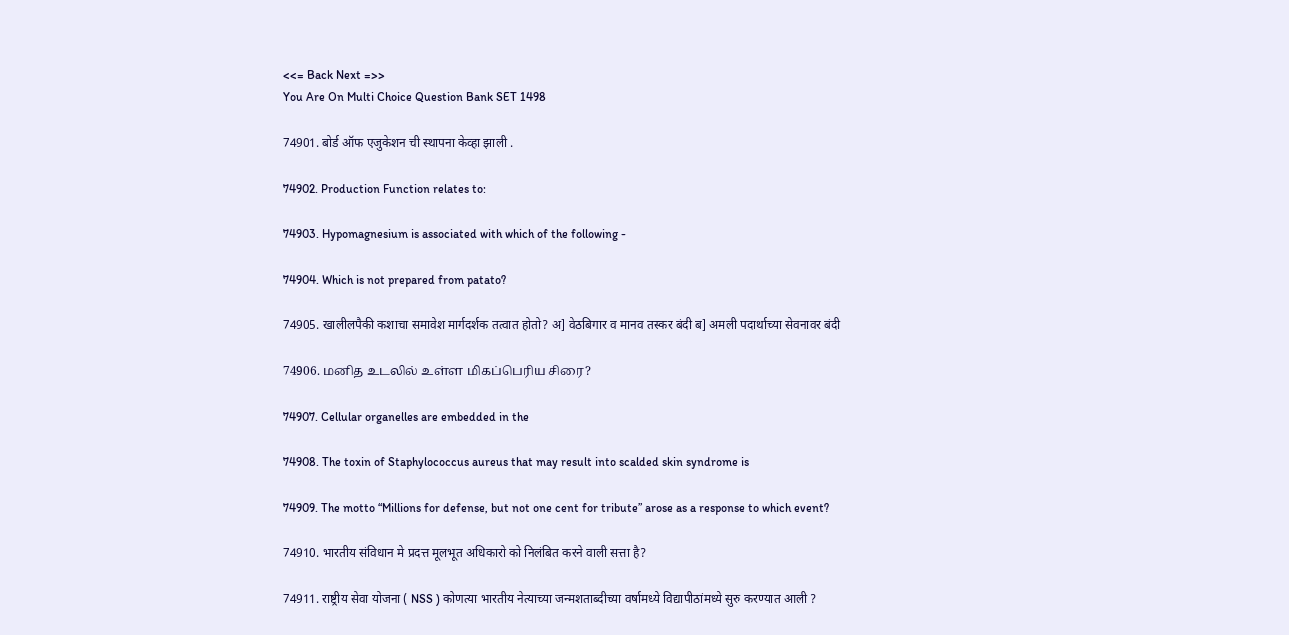<<= Back Next =>>
You Are On Multi Choice Question Bank SET 1498

74901. बोर्ड ऑफ एजुकेशन ची स्थापना केव्हा झाली .

74902. Production Function relates to:

74903. Hypomagnesium is associated with which of the following -

74904. Which is not prepared from patato?

74905. खालीलपैकी कशाचा समावेश मार्गदर्शक तत्वात होतो? अ] वेठबिगार व मानव तस्कर बंदी ब] अमली पदार्थाच्या सेवनावर बंदी

74906. மனித உடலில் உள்ள மிகப்பெரிய சிரை?

74907. Cellular organelles are embedded in the

74908. The toxin of Staphylococcus aureus that may result into scalded skin syndrome is

74909. The motto “Millions for defense, but not one cent for tribute” arose as a response to which event?

74910. भारतीय संविधान मे प्रदत्त मूलभूत अधिकारो को निलंबित करने वाली सत्ता है?

74911. राष्ट्रीय सेवा योजना ( NSS ) कोणत्या भारतीय नेत्याच्या जन्मशताब्दीच्या वर्षामध्ये विद्यापीठांमध्ये सुरु करण्यात आली ?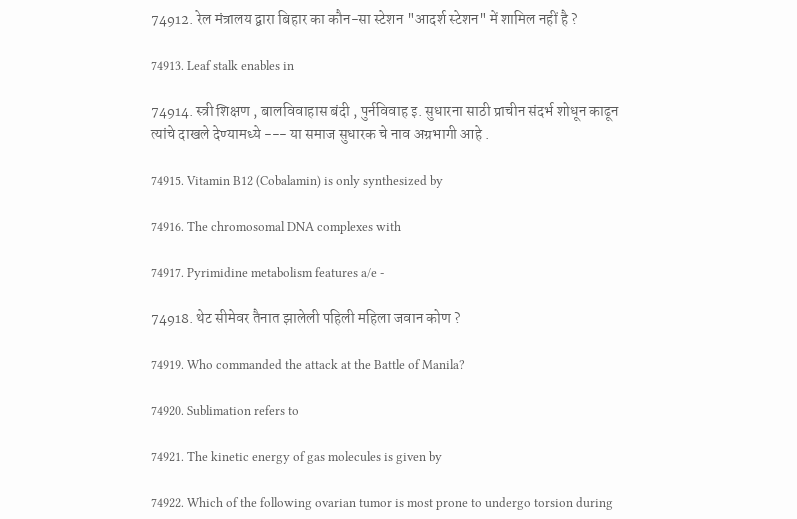74912. रेल मंत्रालय द्वारा बिहार का कौन-सा स्टेशन "आदर्श स्टेशन" में शामिल नहीं है ?

74913. Leaf stalk enables in

74914. स्त्री शिक्षण , बालविवाहास बंदी , पुर्नविवाह इ. सुधारना साठी प्राचीन संदर्भ शोधून काढून त्यांचे दाखले देण्यामध्ये --- या समाज सुधारक चे नाव अग्रभागी आहे .

74915. Vitamin B12 (Cobalamin) is only synthesized by

74916. The chromosomal DNA complexes with

74917. Pyrimidine metabolism features a/e -

74918. थेट सीमेवर तैनात झालेली पहिली महिला जवान कोण ?

74919. Who commanded the attack at the Battle of Manila?

74920. Sublimation refers to

74921. The kinetic energy of gas molecules is given by

74922. Which of the following ovarian tumor is most prone to undergo torsion during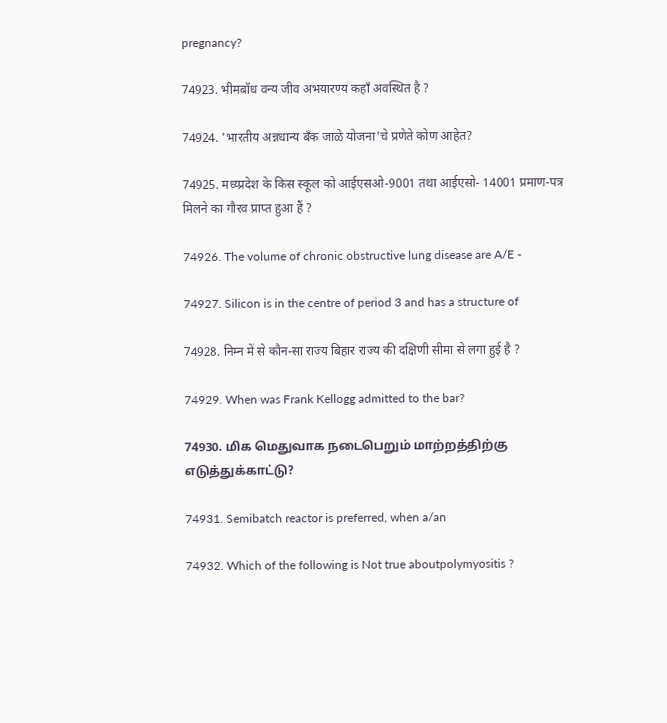pregnancy?

74923. भीमबॉध वन्य जीव अभयारण्य कहाँ अवस्थित है ?

74924. 'भारतीय अन्नधान्य बँक जाळे योजना'चे प्रणेते कोण आहेत?

74925. मध्य्प्रदेश के किस स्कूल को आईएसओ-9001 तथा आईएसो- 14001 प्रमाण-पत्र मिलने का गौरव प्राप्त हुआ हैं ?

74926. The volume of chronic obstructive lung disease are A/E -

74927. Silicon is in the centre of period 3 and has a structure of

74928. निम्न में से कौन-सा राज्य बिहार राज्य की दक्षिणी सीमा से लगा हुई है ?

74929. When was Frank Kellogg admitted to the bar?

74930. மிக மெதுவாக நடைபெறும் மாற்றத்திற்கு எடுத்துக்காட்டு?

74931. Semibatch reactor is preferred, when a/an

74932. Which of the following is Not true aboutpolymyositis ?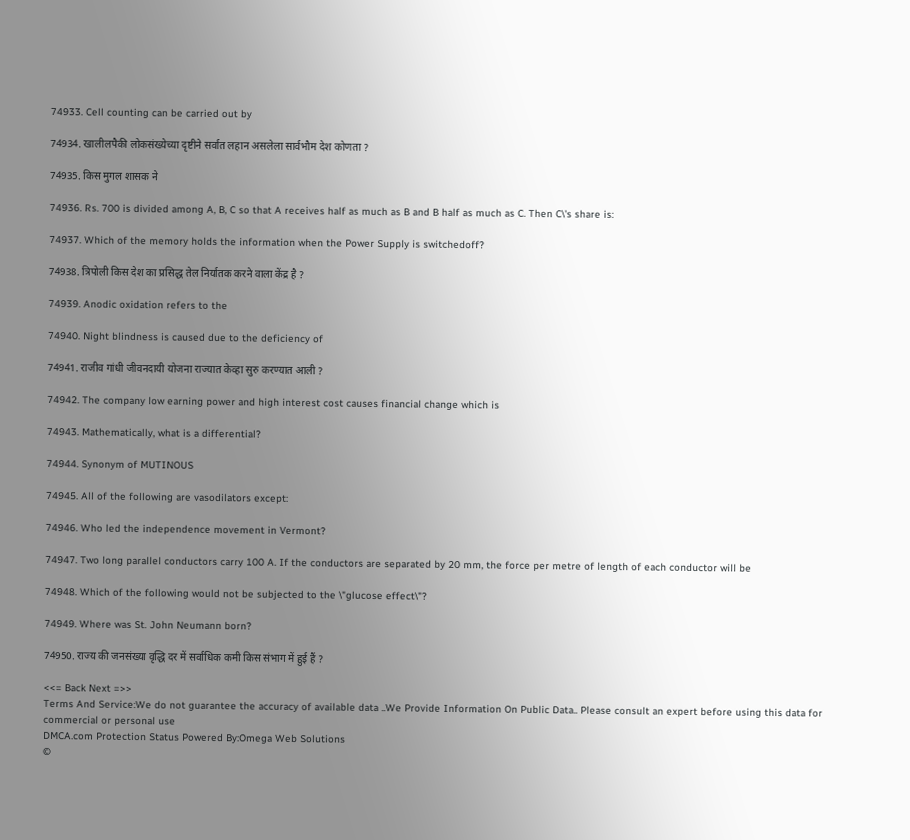74933. Cell counting can be carried out by

74934. खालीलपैकी लोकसंख्येच्या दृष्टीने सर्वात लहान असलेला सार्वभौम देश कोणता ?

74935. किस मुगल शासक ने

74936. Rs. 700 is divided among A, B, C so that A receives half as much as B and B half as much as C. Then C\'s share is:

74937. Which of the memory holds the information when the Power Supply is switchedoff?

74938. त्रिपोली किस देश का प्रसिद्ध तेल निर्यातक करने वाला केंद्र है ?

74939. Anodic oxidation refers to the

74940. Night blindness is caused due to the deficiency of

74941. राजीव गांधी जीवनदायी योजना राज्यात केव्हा सुरु करण्यात आली ?

74942. The company low earning power and high interest cost causes financial change which is

74943. Mathematically, what is a differential?

74944. Synonym of MUTINOUS

74945. All of the following are vasodilators except:

74946. Who led the independence movement in Vermont?

74947. Two long parallel conductors carry 100 A. If the conductors are separated by 20 mm, the force per metre of length of each conductor will be

74948. Which of the following would not be subjected to the \"glucose effect\"?

74949. Where was St. John Neumann born?

74950. राज्य की जनसंख्या वृद्धि दर में सर्वाधिक कमी किस संभाग में हुई हैं ?

<<= Back Next =>>
Terms And Service:We do not guarantee the accuracy of available data ..We Provide Information On Public Data.. Please consult an expert before using this data for commercial or personal use
DMCA.com Protection Status Powered By:Omega Web Solutions
©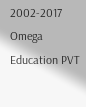2002-2017 Omega Education PVT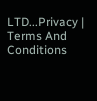LTD...Privacy | Terms And Conditions